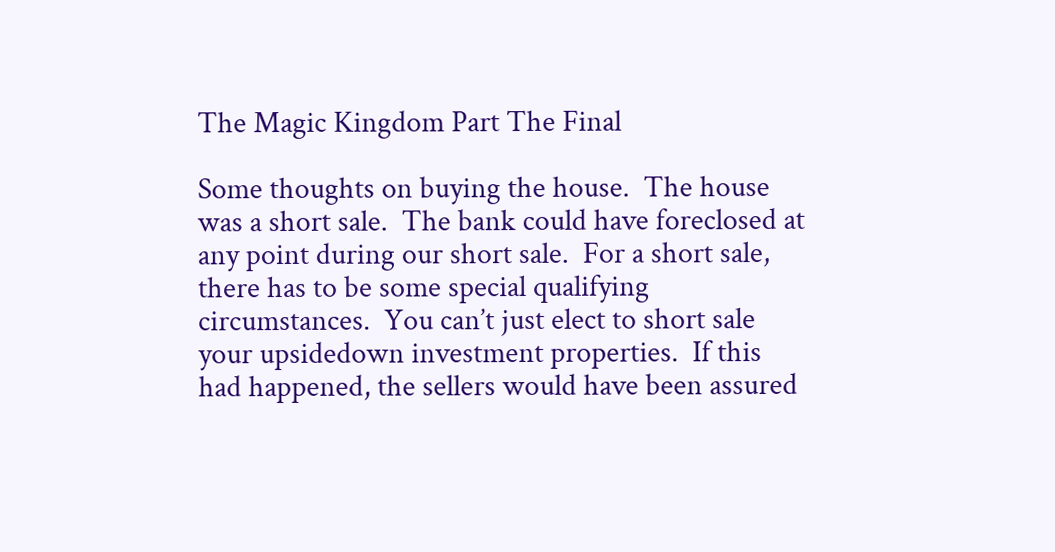The Magic Kingdom Part The Final

Some thoughts on buying the house.  The house was a short sale.  The bank could have foreclosed at any point during our short sale.  For a short sale, there has to be some special qualifying circumstances.  You can’t just elect to short sale your upsidedown investment properties.  If this had happened, the sellers would have been assured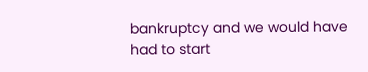bankruptcy and we would have had to start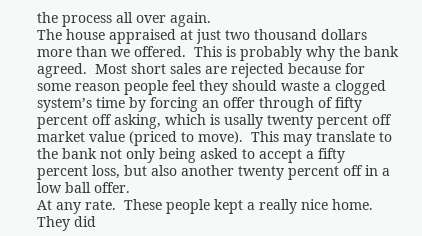the process all over again.
The house appraised at just two thousand dollars more than we offered.  This is probably why the bank agreed.  Most short sales are rejected because for some reason people feel they should waste a clogged system’s time by forcing an offer through of fifty percent off asking, which is usally twenty percent off market value (priced to move).  This may translate to the bank not only being asked to accept a fifty percent loss, but also another twenty percent off in a low ball offer.
At any rate.  These people kept a really nice home.  They did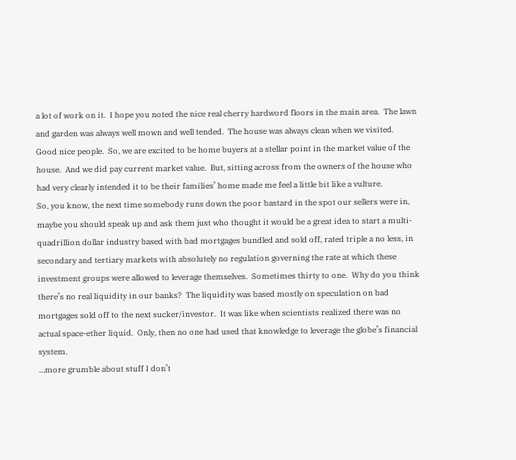a lot of work on it.  I hope you noted the nice real cherry hardword floors in the main area.  The lawn and garden was always well mown and well tended.  The house was always clean when we visited.  Good nice people.  So, we are excited to be home buyers at a stellar point in the market value of the house.  And we did pay current market value.  But, sitting across from the owners of the house who had very clearly intended it to be their families’ home made me feel a little bit like a vulture.
So, you know, the next time somebody runs down the poor bastard in the spot our sellers were in, maybe you should speak up and ask them just who thought it would be a great idea to start a multi-quadrillion dollar industry based with bad mortgages bundled and sold off, rated triple a no less, in secondary and tertiary markets with absolutely no regulation governing the rate at which these investment groups were allowed to leverage themselves.  Sometimes thirty to one.  Why do you think there’s no real liquidity in our banks?  The liquidity was based mostly on speculation on bad mortgages sold off to the next sucker/investor.  It was like when scientists realized there was no actual space-ether liquid.  Only, then no one had used that knowledge to leverage the globe’s financial system.
…more grumble about stuff I don’t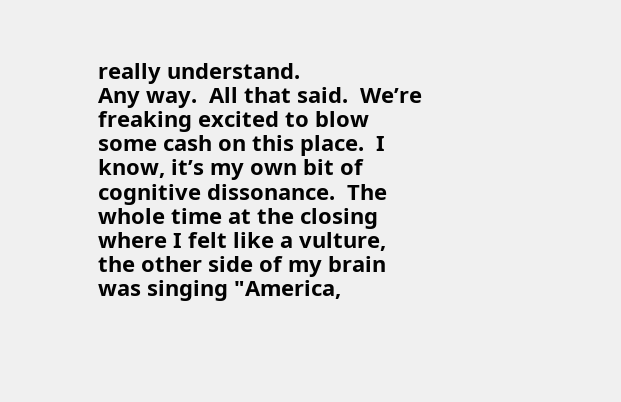really understand.
Any way.  All that said.  We’re freaking excited to blow some cash on this place.  I know, it’s my own bit of cognitive dissonance.  The whole time at the closing where I felt like a vulture, the other side of my brain was singing "America,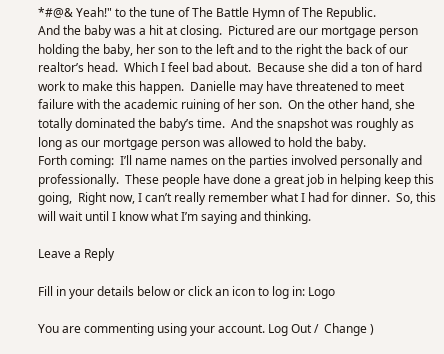*#@& Yeah!" to the tune of The Battle Hymn of The Republic.
And the baby was a hit at closing.  Pictured are our mortgage person holding the baby, her son to the left and to the right the back of our realtor’s head.  Which I feel bad about.  Because she did a ton of hard work to make this happen.  Danielle may have threatened to meet failure with the academic ruining of her son.  On the other hand, she totally dominated the baby’s time.  And the snapshot was roughly as long as our mortgage person was allowed to hold the baby.
Forth coming:  I’ll name names on the parties involved personally and professionally.  These people have done a great job in helping keep this going,  Right now, I can’t really remember what I had for dinner.  So, this will wait until I know what I’m saying and thinking.

Leave a Reply

Fill in your details below or click an icon to log in: Logo

You are commenting using your account. Log Out /  Change )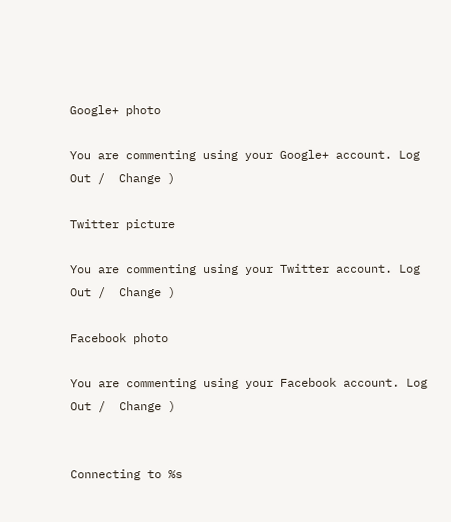Google+ photo

You are commenting using your Google+ account. Log Out /  Change )

Twitter picture

You are commenting using your Twitter account. Log Out /  Change )

Facebook photo

You are commenting using your Facebook account. Log Out /  Change )


Connecting to %s